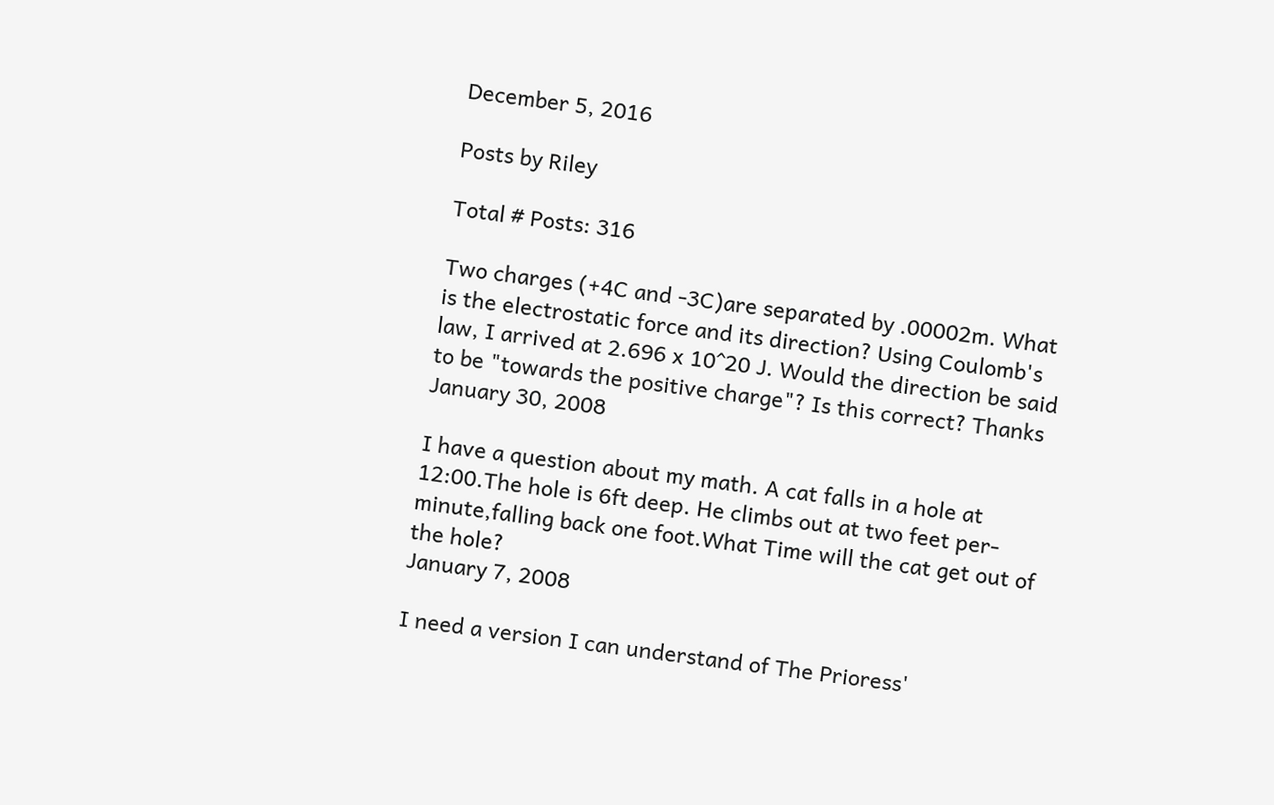December 5, 2016

Posts by Riley

Total # Posts: 316

Two charges (+4C and -3C)are separated by .00002m. What is the electrostatic force and its direction? Using Coulomb's law, I arrived at 2.696 x 10^20 J. Would the direction be said to be "towards the positive charge"? Is this correct? Thanks
January 30, 2008

I have a question about my math. A cat falls in a hole at 12:00.The hole is 6ft deep. He climbs out at two feet per-minute,falling back one foot.What Time will the cat get out of the hole?
January 7, 2008

I need a version I can understand of The Prioress'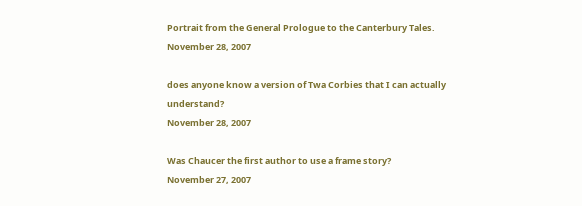Portrait from the General Prologue to the Canterbury Tales.
November 28, 2007

does anyone know a version of Twa Corbies that I can actually understand?
November 28, 2007

Was Chaucer the first author to use a frame story?
November 27, 2007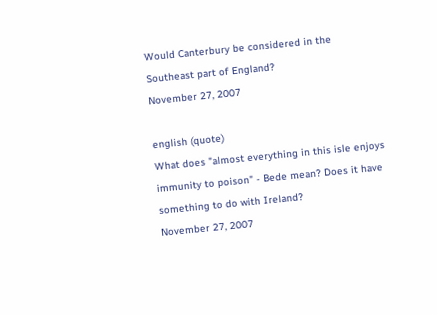Would Canterbury be considered in the Southeast part of England?
November 27, 2007

english (quote)
What does "almost everything in this isle enjoys immunity to poison" - Bede mean? Does it have something to do with Ireland?
November 27, 2007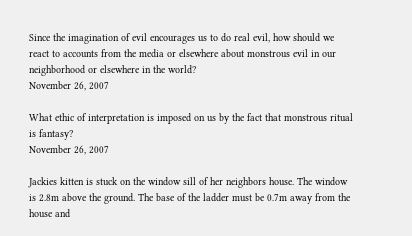Since the imagination of evil encourages us to do real evil, how should we react to accounts from the media or elsewhere about monstrous evil in our neighborhood or elsewhere in the world?
November 26, 2007

What ethic of interpretation is imposed on us by the fact that monstrous ritual is fantasy?
November 26, 2007

Jackies kitten is stuck on the window sill of her neighbors house. The window is 2.8m above the ground. The base of the ladder must be 0.7m away from the house and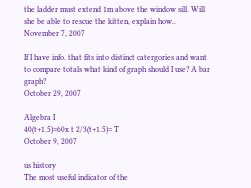the ladder must extend 1m above the window sill. Will she be able to rescue the kitten, explain how..
November 7, 2007

If I have info. that fits into distinct catergories and want to compare totals what kind of graph should I use? A bar graph?
October 29, 2007

Algebra I
40(t+1.5)=60x t 2/3(t+1.5)= T
October 9, 2007

us history
The most useful indicator of the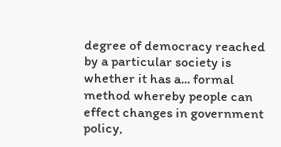degree of democracy reached by a particular society is whether it has a... formal method whereby people can effect changes in government policy,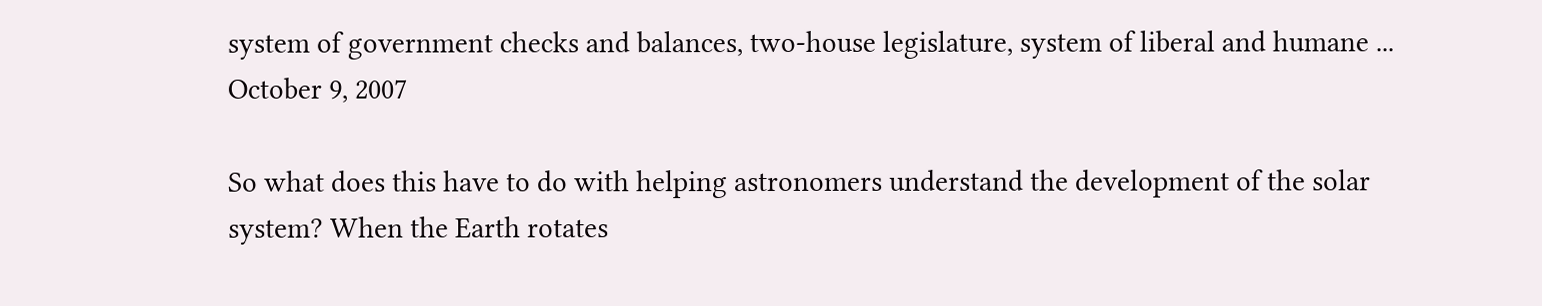system of government checks and balances, two-house legislature, system of liberal and humane ...
October 9, 2007

So what does this have to do with helping astronomers understand the development of the solar system? When the Earth rotates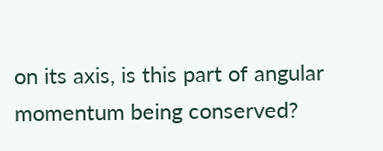on its axis, is this part of angular momentum being conserved?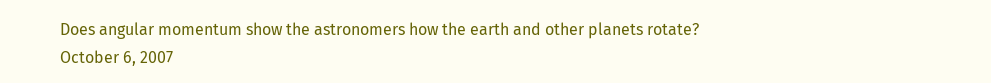Does angular momentum show the astronomers how the earth and other planets rotate?
October 6, 2007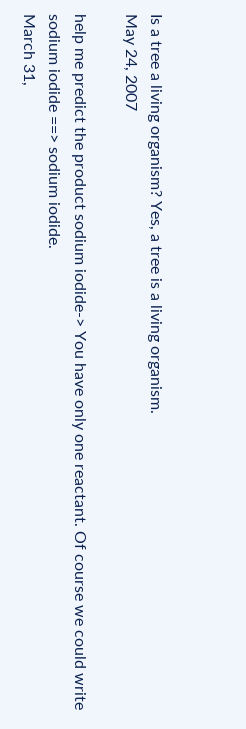Is a tree a living organism? Yes, a tree is a living organism.
May 24, 2007

help me predict the product sodium iodide-> You have only one reactant. Of course we could write sodium iodide ==> sodium iodide.
March 31,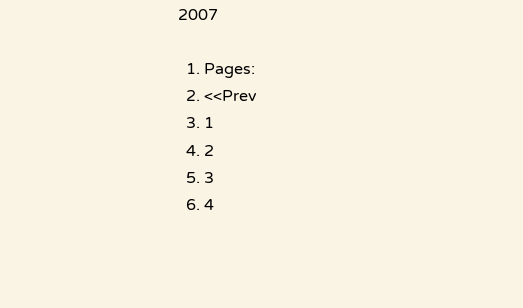2007

  1. Pages:
  2. <<Prev
  3. 1
  4. 2
  5. 3
  6. 4